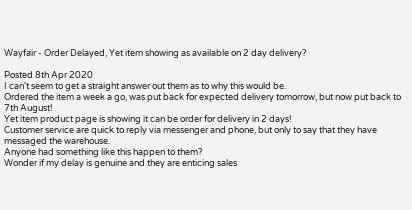Wayfair - Order Delayed, Yet item showing as available on 2 day delivery?

Posted 8th Apr 2020
I can't seem to get a straight answer out them as to why this would be.
Ordered the item a week a go, was put back for expected delivery tomorrow, but now put back to 7th August!
Yet item product page is showing it can be order for delivery in 2 days!
Customer service are quick to reply via messenger and phone, but only to say that they have messaged the warehouse.
Anyone had something like this happen to them?
Wonder if my delay is genuine and they are enticing sales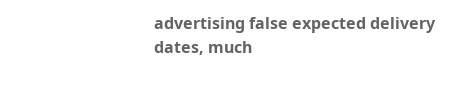advertising false expected delivery dates, much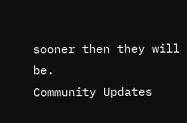sooner then they will be.
Community Updates